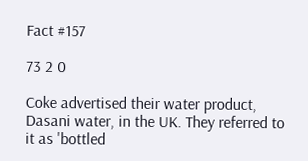Fact #157

73 2 0

Coke advertised their water product, Dasani water, in the UK. They referred to it as 'bottled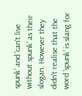spunk' and 'can't live without spunk' as their slogan. However they didn't realise that the word 'spunk' is slang for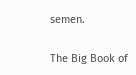semen.

The Big Book of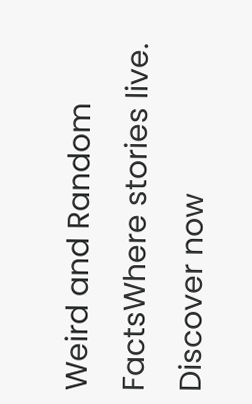Weird and Random FactsWhere stories live. Discover now